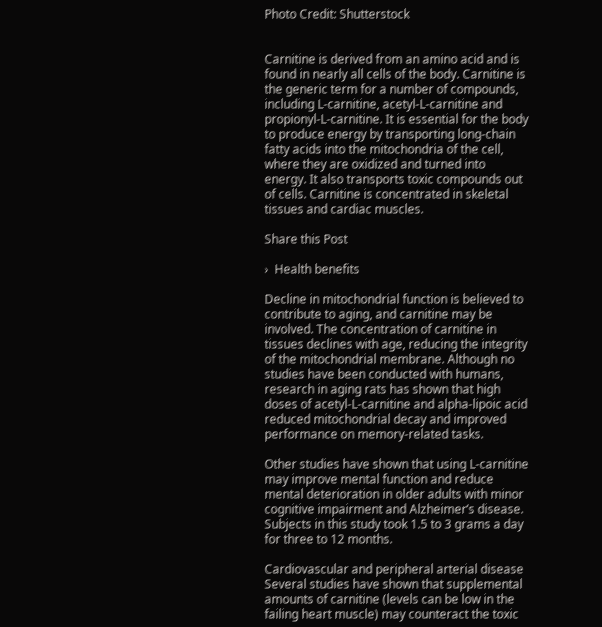Photo Credit: Shutterstock


Carnitine is derived from an amino acid and is found in nearly all cells of the body. Carnitine is the generic term for a number of compounds, including L-carnitine, acetyl-L-carnitine and propionyl-L-carnitine. It is essential for the body to produce energy by transporting long-chain fatty acids into the mitochondria of the cell, where they are oxidized and turned into energy. It also transports toxic compounds out of cells. Carnitine is concentrated in skeletal tissues and cardiac muscles.

Share this Post

›  Health benefits

Decline in mitochondrial function is believed to contribute to aging, and carnitine may be involved. The concentration of carnitine in tissues declines with age, reducing the integrity of the mitochondrial membrane. Although no studies have been conducted with humans, research in aging rats has shown that high doses of acetyl-L-carnitine and alpha-lipoic acid reduced mitochondrial decay and improved performance on memory-related tasks.

Other studies have shown that using L-carnitine may improve mental function and reduce mental deterioration in older adults with minor cognitive impairment and Alzheimer’s disease. Subjects in this study took 1.5 to 3 grams a day for three to 12 months.

Cardiovascular and peripheral arterial disease
Several studies have shown that supplemental amounts of carnitine (levels can be low in the failing heart muscle) may counteract the toxic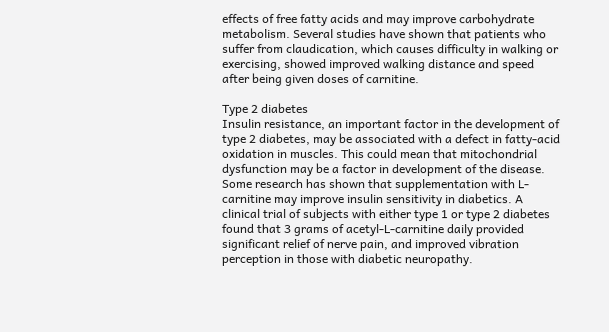effects of free fatty acids and may improve carbohydrate metabolism. Several studies have shown that patients who suffer from claudication, which causes difficulty in walking or exercising, showed improved walking distance and speed after being given doses of carnitine.

Type 2 diabetes
Insulin resistance, an important factor in the development of type 2 diabetes, may be associated with a defect in fatty-acid oxidation in muscles. This could mean that mitochondrial dysfunction may be a factor in development of the disease. Some research has shown that supplementation with L-carnitine may improve insulin sensitivity in diabetics. A clinical trial of subjects with either type 1 or type 2 diabetes found that 3 grams of acetyl-L-carnitine daily provided significant relief of nerve pain, and improved vibration perception in those with diabetic neuropathy.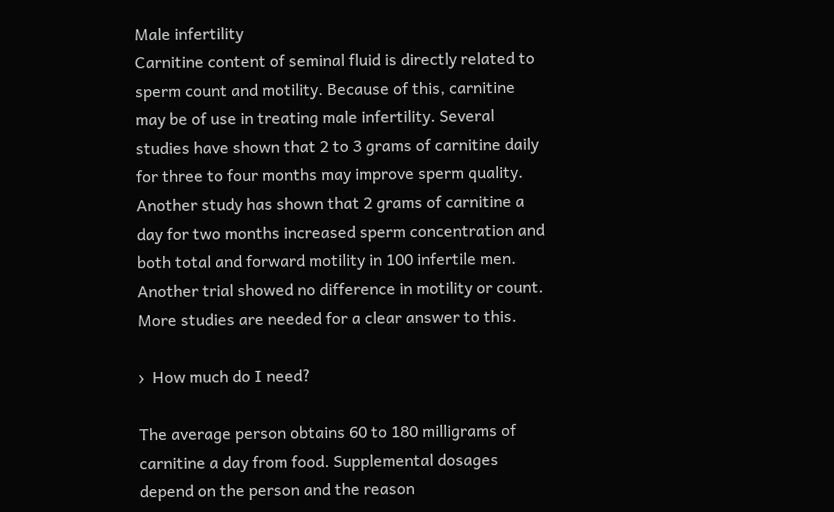Male infertility
Carnitine content of seminal fluid is directly related to sperm count and motility. Because of this, carnitine may be of use in treating male infertility. Several studies have shown that 2 to 3 grams of carnitine daily for three to four months may improve sperm quality. Another study has shown that 2 grams of carnitine a day for two months increased sperm concentration and both total and forward motility in 100 infertile men. Another trial showed no difference in motility or count. More studies are needed for a clear answer to this.

›  How much do I need?

The average person obtains 60 to 180 milligrams of carnitine a day from food. Supplemental dosages depend on the person and the reason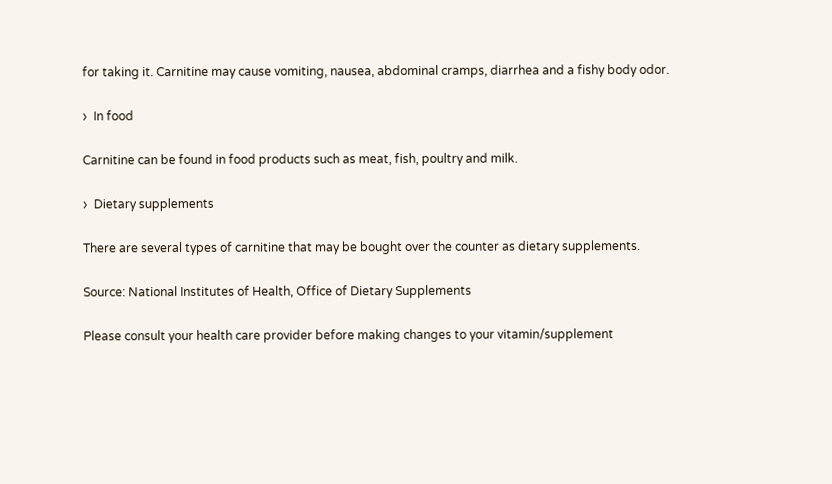for taking it. Carnitine may cause vomiting, nausea, abdominal cramps, diarrhea and a fishy body odor.

›  In food

Carnitine can be found in food products such as meat, fish, poultry and milk.

›  Dietary supplements

There are several types of carnitine that may be bought over the counter as dietary supplements.

Source: National Institutes of Health, Office of Dietary Supplements

Please consult your health care provider before making changes to your vitamin/supplement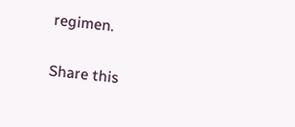regimen.

Share this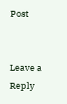Post


Leave a Reply